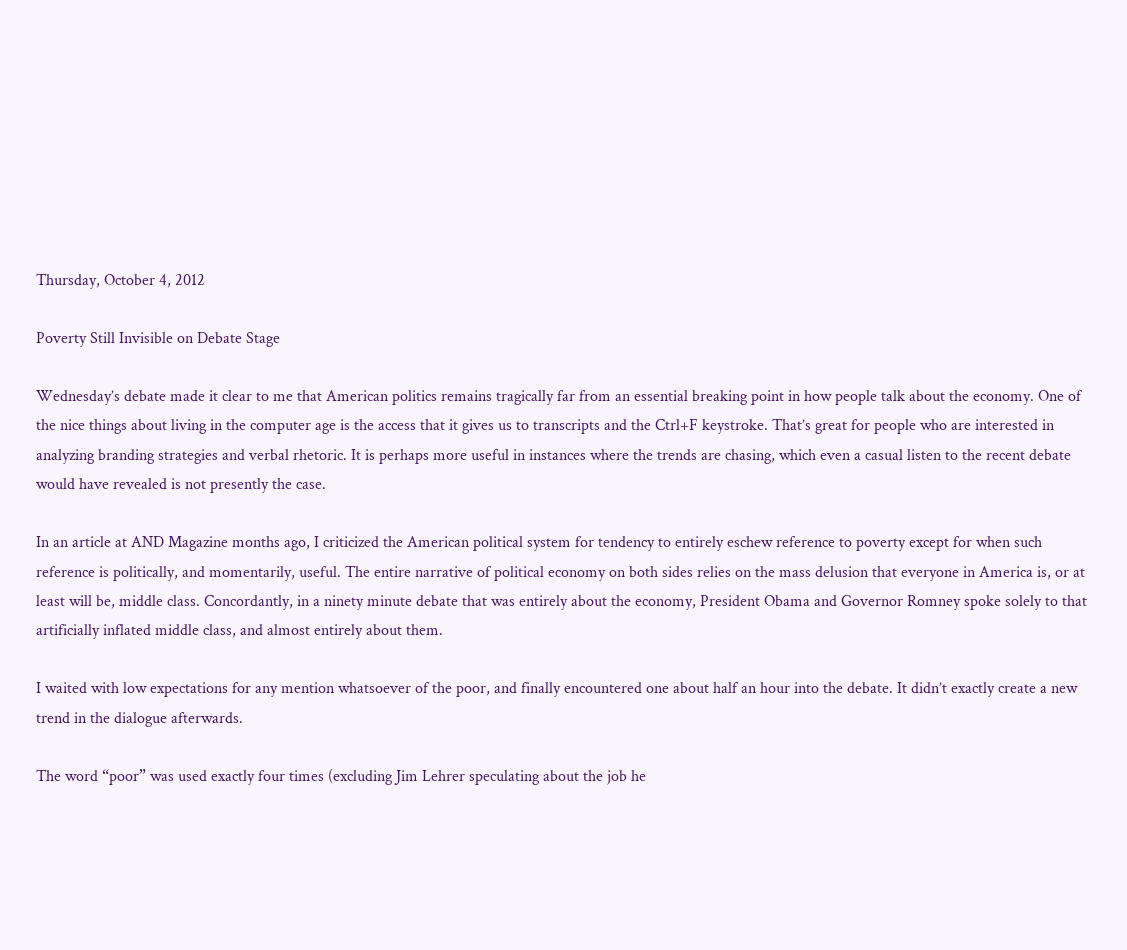Thursday, October 4, 2012

Poverty Still Invisible on Debate Stage

Wednesday’s debate made it clear to me that American politics remains tragically far from an essential breaking point in how people talk about the economy. One of the nice things about living in the computer age is the access that it gives us to transcripts and the Ctrl+F keystroke. That’s great for people who are interested in analyzing branding strategies and verbal rhetoric. It is perhaps more useful in instances where the trends are chasing, which even a casual listen to the recent debate would have revealed is not presently the case.

In an article at AND Magazine months ago, I criticized the American political system for tendency to entirely eschew reference to poverty except for when such reference is politically, and momentarily, useful. The entire narrative of political economy on both sides relies on the mass delusion that everyone in America is, or at least will be, middle class. Concordantly, in a ninety minute debate that was entirely about the economy, President Obama and Governor Romney spoke solely to that artificially inflated middle class, and almost entirely about them.

I waited with low expectations for any mention whatsoever of the poor, and finally encountered one about half an hour into the debate. It didn’t exactly create a new trend in the dialogue afterwards.

The word “poor” was used exactly four times (excluding Jim Lehrer speculating about the job he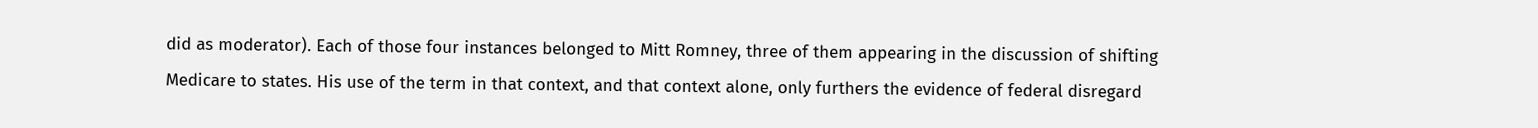did as moderator). Each of those four instances belonged to Mitt Romney, three of them appearing in the discussion of shifting Medicare to states. His use of the term in that context, and that context alone, only furthers the evidence of federal disregard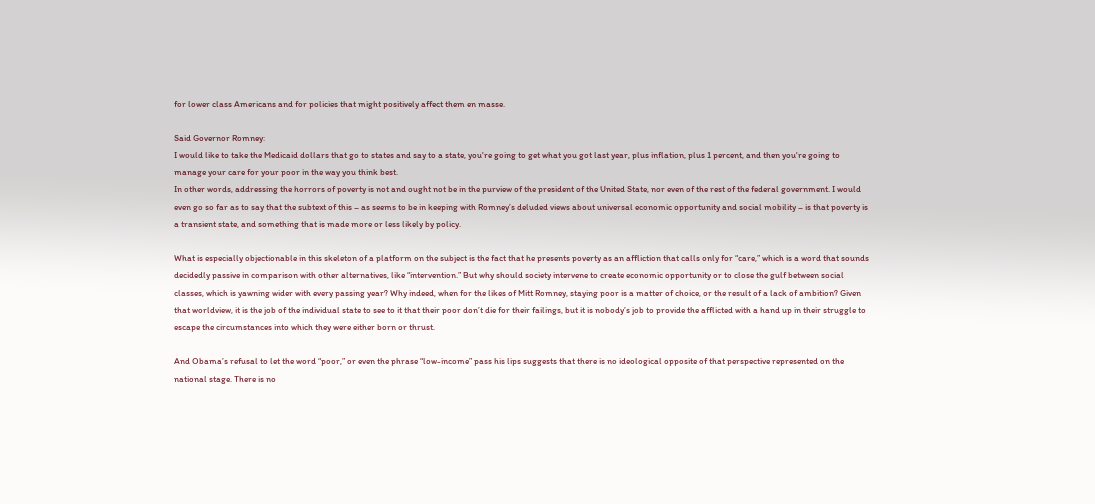for lower class Americans and for policies that might positively affect them en masse.

Said Governor Romney:
I would like to take the Medicaid dollars that go to states and say to a state, you're going to get what you got last year, plus inflation, plus 1 percent, and then you're going to manage your care for your poor in the way you think best.
In other words, addressing the horrors of poverty is not and ought not be in the purview of the president of the United State, nor even of the rest of the federal government. I would even go so far as to say that the subtext of this – as seems to be in keeping with Romney’s deluded views about universal economic opportunity and social mobility – is that poverty is a transient state, and something that is made more or less likely by policy.

What is especially objectionable in this skeleton of a platform on the subject is the fact that he presents poverty as an affliction that calls only for “care,” which is a word that sounds decidedly passive in comparison with other alternatives, like “intervention.” But why should society intervene to create economic opportunity or to close the gulf between social classes, which is yawning wider with every passing year? Why indeed, when for the likes of Mitt Romney, staying poor is a matter of choice, or the result of a lack of ambition? Given that worldview, it is the job of the individual state to see to it that their poor don’t die for their failings, but it is nobody’s job to provide the afflicted with a hand up in their struggle to escape the circumstances into which they were either born or thrust.

And Obama’s refusal to let the word “poor,” or even the phrase “low-income” pass his lips suggests that there is no ideological opposite of that perspective represented on the national stage. There is no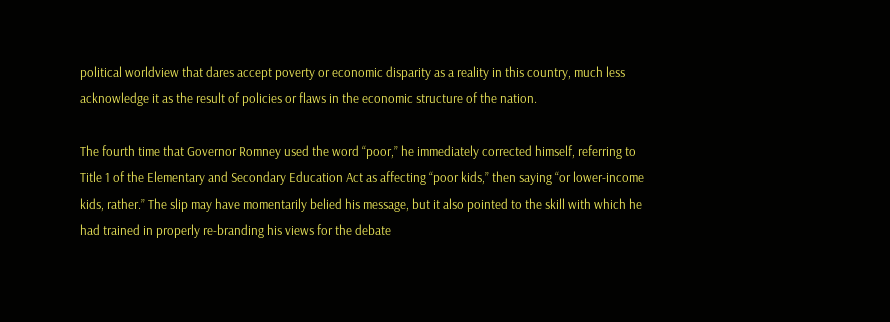political worldview that dares accept poverty or economic disparity as a reality in this country, much less acknowledge it as the result of policies or flaws in the economic structure of the nation.

The fourth time that Governor Romney used the word “poor,” he immediately corrected himself, referring to Title 1 of the Elementary and Secondary Education Act as affecting “poor kids,” then saying “or lower-income kids, rather.” The slip may have momentarily belied his message, but it also pointed to the skill with which he had trained in properly re-branding his views for the debate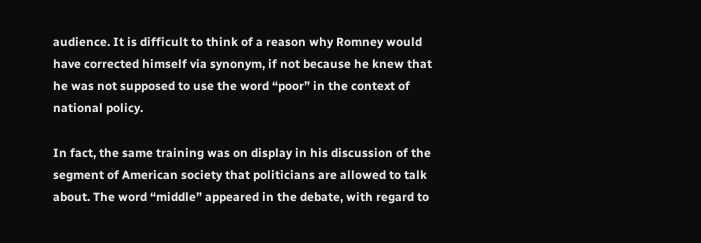audience. It is difficult to think of a reason why Romney would have corrected himself via synonym, if not because he knew that he was not supposed to use the word “poor” in the context of national policy.

In fact, the same training was on display in his discussion of the segment of American society that politicians are allowed to talk about. The word “middle” appeared in the debate, with regard to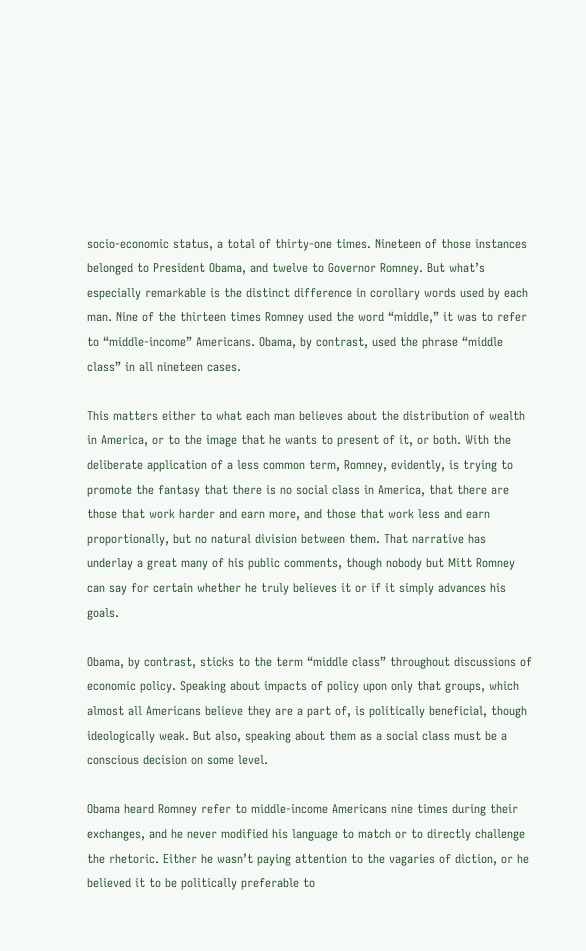socio-economic status, a total of thirty-one times. Nineteen of those instances belonged to President Obama, and twelve to Governor Romney. But what’s especially remarkable is the distinct difference in corollary words used by each man. Nine of the thirteen times Romney used the word “middle,” it was to refer to “middle-income” Americans. Obama, by contrast, used the phrase “middle class” in all nineteen cases.

This matters either to what each man believes about the distribution of wealth in America, or to the image that he wants to present of it, or both. With the deliberate application of a less common term, Romney, evidently, is trying to promote the fantasy that there is no social class in America, that there are those that work harder and earn more, and those that work less and earn proportionally, but no natural division between them. That narrative has underlay a great many of his public comments, though nobody but Mitt Romney can say for certain whether he truly believes it or if it simply advances his goals.

Obama, by contrast, sticks to the term “middle class” throughout discussions of economic policy. Speaking about impacts of policy upon only that groups, which almost all Americans believe they are a part of, is politically beneficial, though ideologically weak. But also, speaking about them as a social class must be a conscious decision on some level.

Obama heard Romney refer to middle-income Americans nine times during their exchanges, and he never modified his language to match or to directly challenge the rhetoric. Either he wasn’t paying attention to the vagaries of diction, or he believed it to be politically preferable to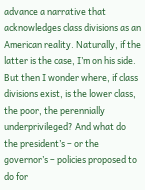advance a narrative that acknowledges class divisions as an American reality. Naturally, if the latter is the case, I’m on his side. But then I wonder where, if class divisions exist, is the lower class, the poor, the perennially underprivileged? And what do the president’s – or the governor’s – policies proposed to do for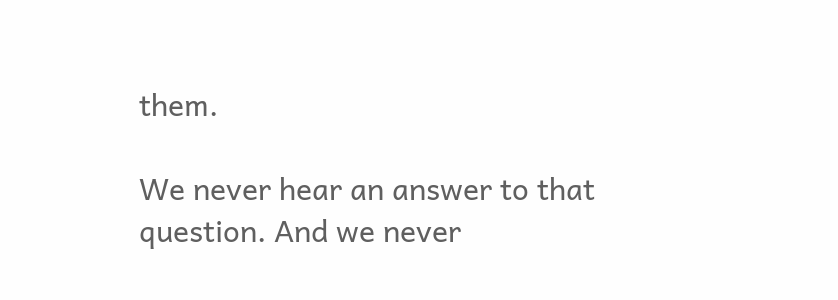them.

We never hear an answer to that question. And we never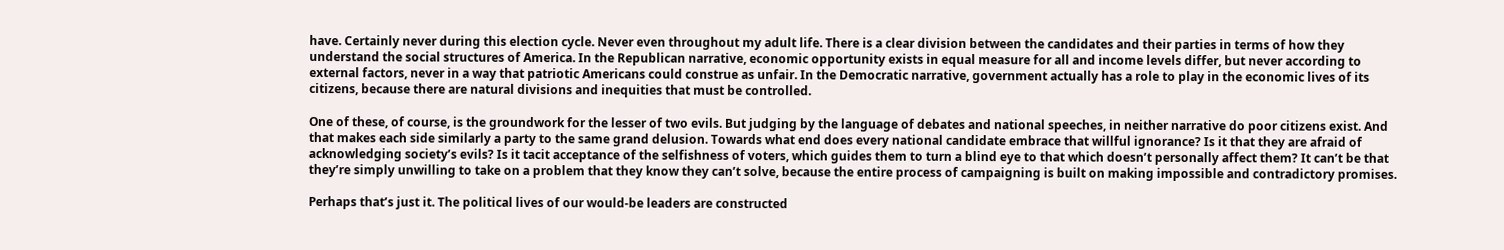have. Certainly never during this election cycle. Never even throughout my adult life. There is a clear division between the candidates and their parties in terms of how they understand the social structures of America. In the Republican narrative, economic opportunity exists in equal measure for all and income levels differ, but never according to external factors, never in a way that patriotic Americans could construe as unfair. In the Democratic narrative, government actually has a role to play in the economic lives of its citizens, because there are natural divisions and inequities that must be controlled.

One of these, of course, is the groundwork for the lesser of two evils. But judging by the language of debates and national speeches, in neither narrative do poor citizens exist. And that makes each side similarly a party to the same grand delusion. Towards what end does every national candidate embrace that willful ignorance? Is it that they are afraid of acknowledging society’s evils? Is it tacit acceptance of the selfishness of voters, which guides them to turn a blind eye to that which doesn’t personally affect them? It can’t be that they’re simply unwilling to take on a problem that they know they can’t solve, because the entire process of campaigning is built on making impossible and contradictory promises.

Perhaps that’s just it. The political lives of our would-be leaders are constructed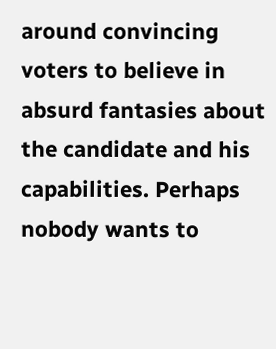around convincing voters to believe in absurd fantasies about the candidate and his capabilities. Perhaps nobody wants to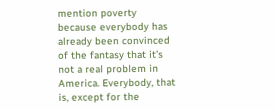mention poverty because everybody has already been convinced of the fantasy that it’s not a real problem in America. Everybody, that is, except for the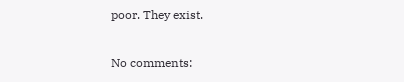poor. They exist.

No comments: